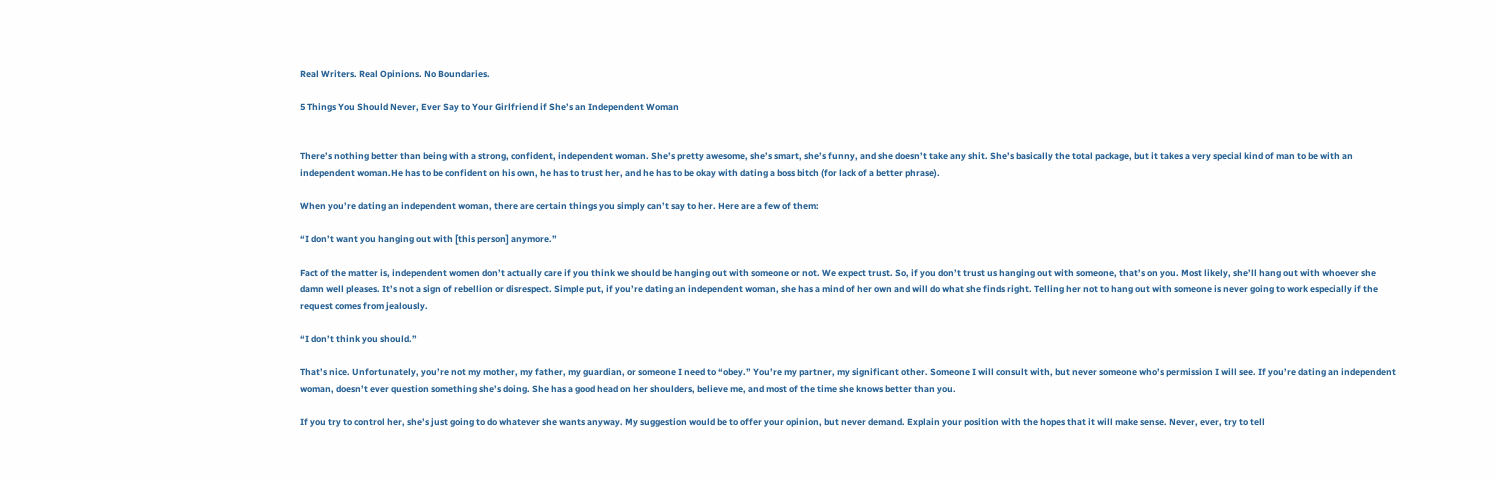Real Writers. Real Opinions. No Boundaries.

5 Things You Should Never, Ever Say to Your Girlfriend if She’s an Independent Woman


There’s nothing better than being with a strong, confident, independent woman. She’s pretty awesome, she’s smart, she’s funny, and she doesn’t take any shit. She’s basically the total package, but it takes a very special kind of man to be with an independent woman.He has to be confident on his own, he has to trust her, and he has to be okay with dating a boss bitch (for lack of a better phrase).

When you’re dating an independent woman, there are certain things you simply can’t say to her. Here are a few of them:

“I don’t want you hanging out with [this person] anymore.”

Fact of the matter is, independent women don’t actually care if you think we should be hanging out with someone or not. We expect trust. So, if you don’t trust us hanging out with someone, that’s on you. Most likely, she’ll hang out with whoever she damn well pleases. It’s not a sign of rebellion or disrespect. Simple put, if you’re dating an independent woman, she has a mind of her own and will do what she finds right. Telling her not to hang out with someone is never going to work especially if the request comes from jealously.

“I don’t think you should.”

That’s nice. Unfortunately, you’re not my mother, my father, my guardian, or someone I need to “obey.” You’re my partner, my significant other. Someone I will consult with, but never someone who’s permission I will see. If you’re dating an independent woman, doesn’t ever question something she’s doing. She has a good head on her shoulders, believe me, and most of the time she knows better than you.

If you try to control her, she’s just going to do whatever she wants anyway. My suggestion would be to offer your opinion, but never demand. Explain your position with the hopes that it will make sense. Never, ever, try to tell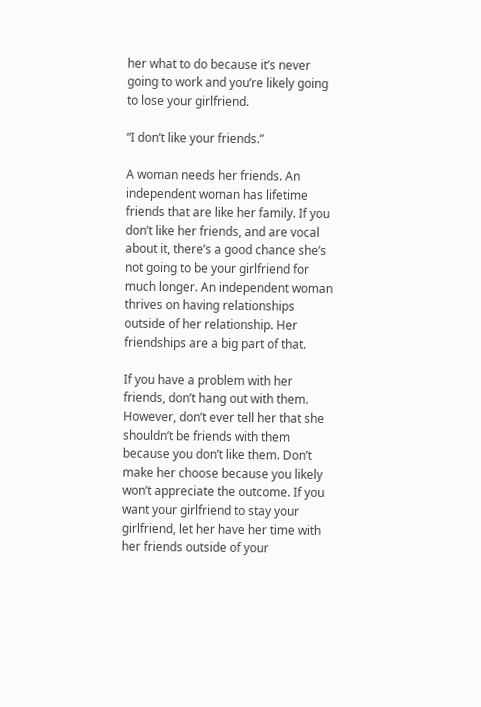her what to do because it’s never going to work and you’re likely going to lose your girlfriend.

“I don’t like your friends.”

A woman needs her friends. An independent woman has lifetime friends that are like her family. If you don’t like her friends, and are vocal about it, there’s a good chance she’s not going to be your girlfriend for much longer. An independent woman thrives on having relationships outside of her relationship. Her friendships are a big part of that.

If you have a problem with her friends, don’t hang out with them. However, don’t ever tell her that she shouldn’t be friends with them because you don’t like them. Don’t make her choose because you likely won’t appreciate the outcome. If you want your girlfriend to stay your girlfriend, let her have her time with her friends outside of your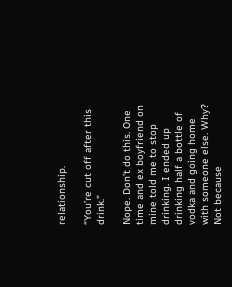relationship.

“You’re cut off after this drink.”

Nope. Don’t do this. One time and ex boyfriend on mine told me to stop drinking. I ended up drinking half a bottle of vodka and going home with someone else. Why? Not because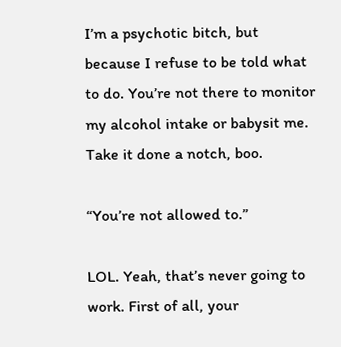I’m a psychotic bitch, but because I refuse to be told what to do. You’re not there to monitor my alcohol intake or babysit me. Take it done a notch, boo.

“You’re not allowed to.”

LOL. Yeah, that’s never going to work. First of all, your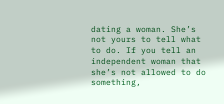dating a woman. She’s not yours to tell what to do. If you tell an independent woman that she’s not allowed to do something,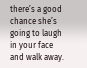there’s a good chance she’s going to laugh in your face and walk away.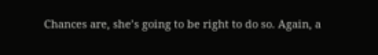Chances are, she’s going to be right to do so. Again, a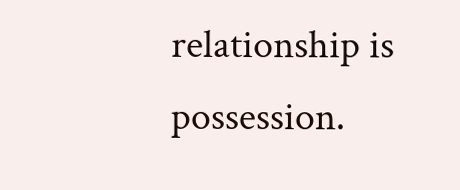relationship is possession.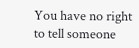You have no right to tell someone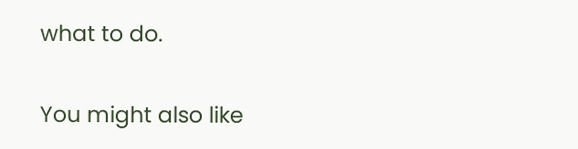what to do.

You might also like